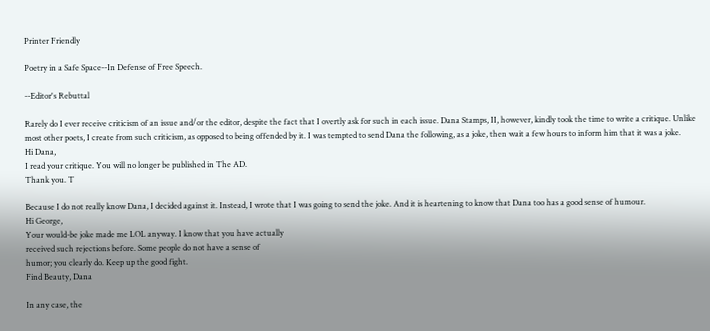Printer Friendly

Poetry in a Safe Space--In Defense of Free Speech.

--Editor's Rebuttal

Rarely do I ever receive criticism of an issue and/or the editor, despite the fact that I overtly ask for such in each issue. Dana Stamps, II, however, kindly took the time to write a critique. Unlike most other poets, I create from such criticism, as opposed to being offended by it. I was tempted to send Dana the following, as a joke, then wait a few hours to inform him that it was a joke.
Hi Dana,
I read your critique. You will no longer be published in The AD.
Thank you. T

Because I do not really know Dana, I decided against it. Instead, I wrote that I was going to send the joke. And it is heartening to know that Dana too has a good sense of humour.
Hi George,
Your would-be joke made me LOL anyway. I know that you have actually
received such rejections before. Some people do not have a sense of
humor; you clearly do. Keep up the good fight.
Find Beauty, Dana

In any case, the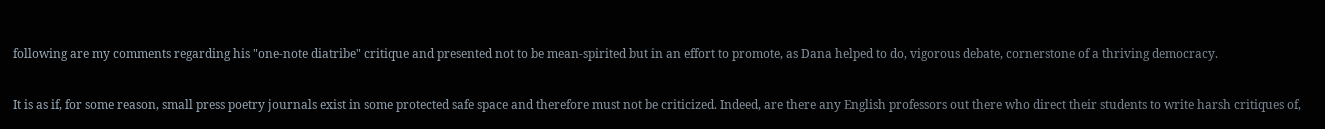following are my comments regarding his "one-note diatribe" critique and presented not to be mean-spirited but in an effort to promote, as Dana helped to do, vigorous debate, cornerstone of a thriving democracy.

It is as if, for some reason, small press poetry journals exist in some protected safe space and therefore must not be criticized. Indeed, are there any English professors out there who direct their students to write harsh critiques of,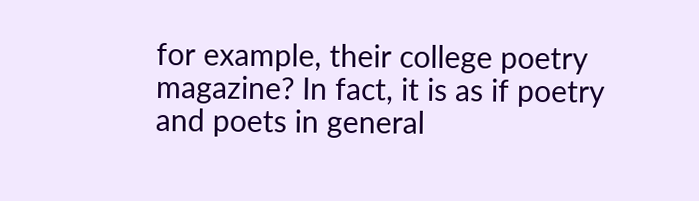for example, their college poetry magazine? In fact, it is as if poetry and poets in general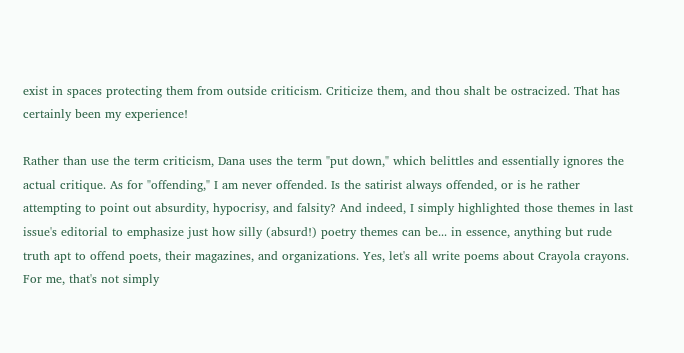exist in spaces protecting them from outside criticism. Criticize them, and thou shalt be ostracized. That has certainly been my experience!

Rather than use the term criticism, Dana uses the term "put down," which belittles and essentially ignores the actual critique. As for "offending," I am never offended. Is the satirist always offended, or is he rather attempting to point out absurdity, hypocrisy, and falsity? And indeed, I simply highlighted those themes in last issue's editorial to emphasize just how silly (absurd!) poetry themes can be... in essence, anything but rude truth apt to offend poets, their magazines, and organizations. Yes, let's all write poems about Crayola crayons. For me, that's not simply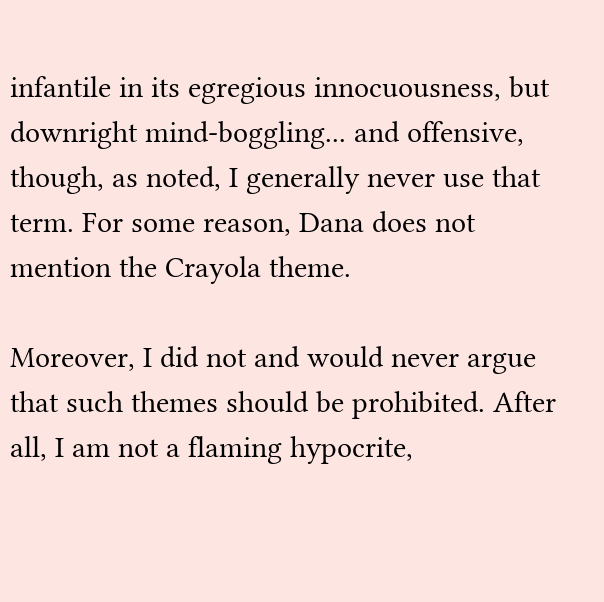infantile in its egregious innocuousness, but downright mind-boggling... and offensive, though, as noted, I generally never use that term. For some reason, Dana does not mention the Crayola theme.

Moreover, I did not and would never argue that such themes should be prohibited. After all, I am not a flaming hypocrite,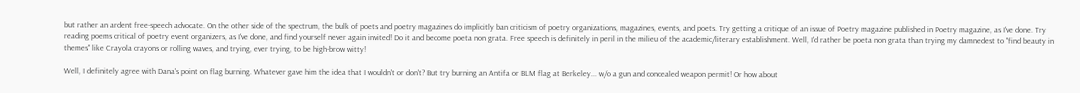but rather an ardent free-speech advocate. On the other side of the spectrum, the bulk of poets and poetry magazines do implicitly ban criticism of poetry organizations, magazines, events, and poets. Try getting a critique of an issue of Poetry magazine published in Poetry magazine, as I've done. Try reading poems critical of poetry event organizers, as I've done, and find yourself never again invited! Do it and become poeta non grata. Free speech is definitely in peril in the milieu of the academic/literary establishment. Well, I'd rather be poeta non grata than trying my damnedest to "find beauty in themes" like Crayola crayons or rolling waves, and trying, ever trying, to be high-brow witty!

Well, I definitely agree with Dana's point on flag burning. Whatever gave him the idea that I wouldn't or don't? But try burning an Antifa or BLM flag at Berkeley... w/o a gun and concealed weapon permit! Or how about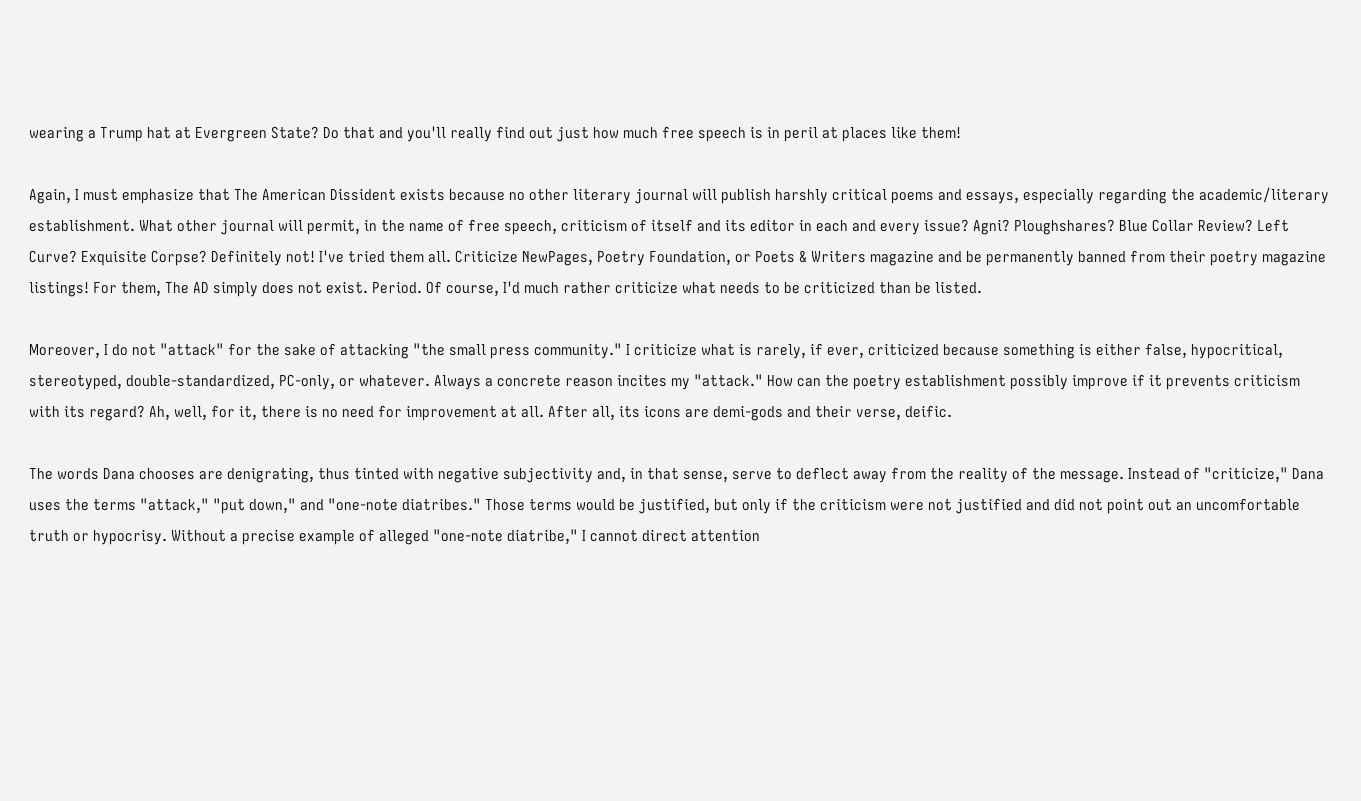wearing a Trump hat at Evergreen State? Do that and you'll really find out just how much free speech is in peril at places like them!

Again, I must emphasize that The American Dissident exists because no other literary journal will publish harshly critical poems and essays, especially regarding the academic/literary establishment. What other journal will permit, in the name of free speech, criticism of itself and its editor in each and every issue? Agni? Ploughshares? Blue Collar Review? Left Curve? Exquisite Corpse? Definitely not! I've tried them all. Criticize NewPages, Poetry Foundation, or Poets & Writers magazine and be permanently banned from their poetry magazine listings! For them, The AD simply does not exist. Period. Of course, I'd much rather criticize what needs to be criticized than be listed.

Moreover, I do not "attack" for the sake of attacking "the small press community." I criticize what is rarely, if ever, criticized because something is either false, hypocritical, stereotyped, double-standardized, PC-only, or whatever. Always a concrete reason incites my "attack." How can the poetry establishment possibly improve if it prevents criticism with its regard? Ah, well, for it, there is no need for improvement at all. After all, its icons are demi-gods and their verse, deific.

The words Dana chooses are denigrating, thus tinted with negative subjectivity and, in that sense, serve to deflect away from the reality of the message. Instead of "criticize," Dana uses the terms "attack," "put down," and "one-note diatribes." Those terms would be justified, but only if the criticism were not justified and did not point out an uncomfortable truth or hypocrisy. Without a precise example of alleged "one-note diatribe," I cannot direct attention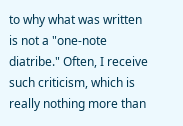to why what was written is not a "one-note diatribe." Often, I receive such criticism, which is really nothing more than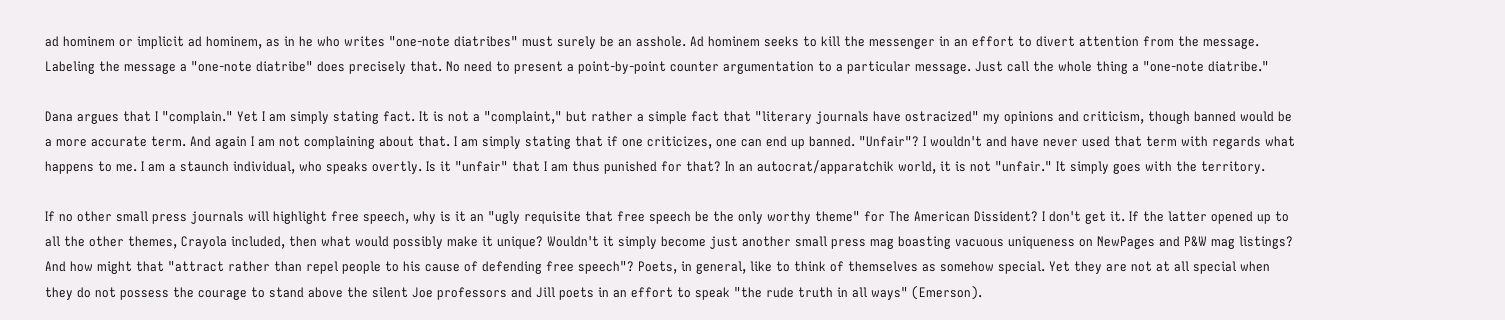ad hominem or implicit ad hominem, as in he who writes "one-note diatribes" must surely be an asshole. Ad hominem seeks to kill the messenger in an effort to divert attention from the message. Labeling the message a "one-note diatribe" does precisely that. No need to present a point-by-point counter argumentation to a particular message. Just call the whole thing a "one-note diatribe."

Dana argues that I "complain." Yet I am simply stating fact. It is not a "complaint," but rather a simple fact that "literary journals have ostracized" my opinions and criticism, though banned would be a more accurate term. And again I am not complaining about that. I am simply stating that if one criticizes, one can end up banned. "Unfair"? I wouldn't and have never used that term with regards what happens to me. I am a staunch individual, who speaks overtly. Is it "unfair" that I am thus punished for that? In an autocrat/apparatchik world, it is not "unfair." It simply goes with the territory.

If no other small press journals will highlight free speech, why is it an "ugly requisite that free speech be the only worthy theme" for The American Dissident? I don't get it. If the latter opened up to all the other themes, Crayola included, then what would possibly make it unique? Wouldn't it simply become just another small press mag boasting vacuous uniqueness on NewPages and P&W mag listings? And how might that "attract rather than repel people to his cause of defending free speech"? Poets, in general, like to think of themselves as somehow special. Yet they are not at all special when they do not possess the courage to stand above the silent Joe professors and Jill poets in an effort to speak "the rude truth in all ways" (Emerson).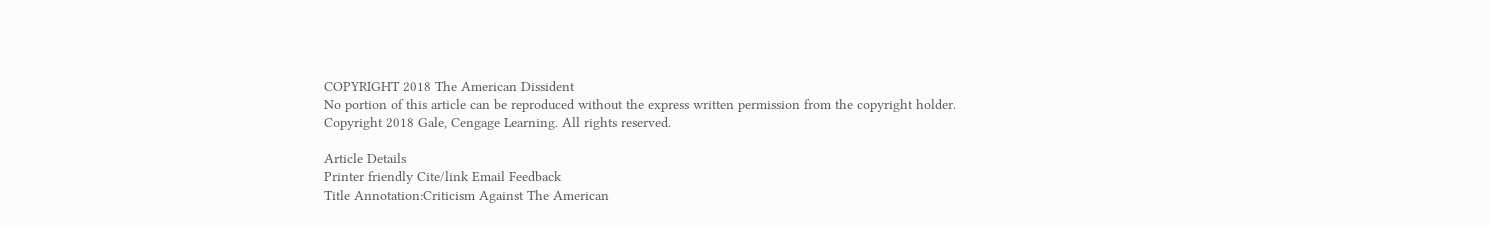COPYRIGHT 2018 The American Dissident
No portion of this article can be reproduced without the express written permission from the copyright holder.
Copyright 2018 Gale, Cengage Learning. All rights reserved.

Article Details
Printer friendly Cite/link Email Feedback
Title Annotation:Criticism Against The American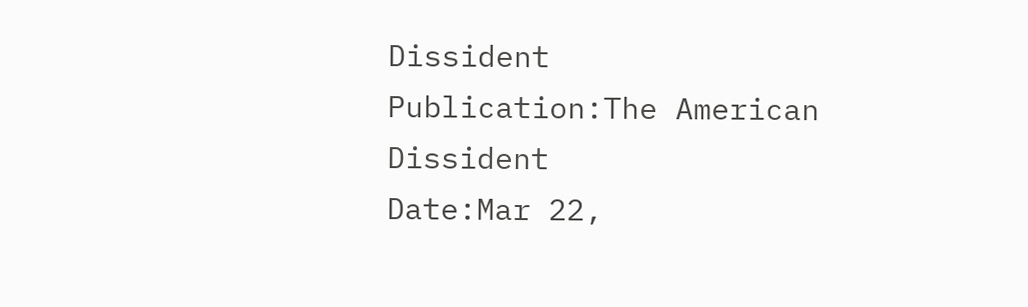Dissident
Publication:The American Dissident
Date:Mar 22,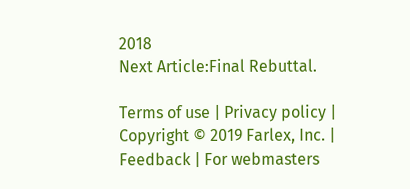2018
Next Article:Final Rebuttal.

Terms of use | Privacy policy | Copyright © 2019 Farlex, Inc. | Feedback | For webmasters